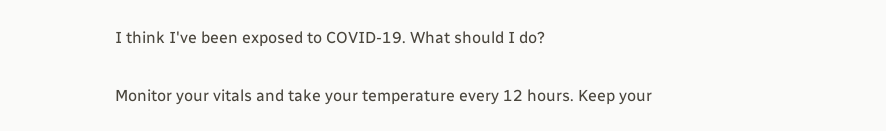I think I've been exposed to COVID-19. What should I do?

Monitor your vitals and take your temperature every 12 hours. Keep your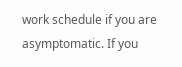work schedule if you are asymptomatic. If you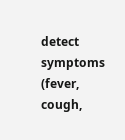detect symptoms (fever, cough,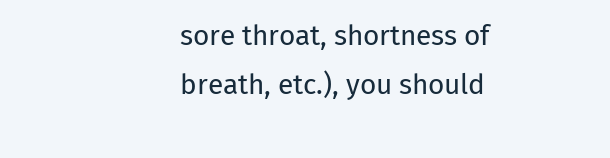sore throat, shortness of breath, etc.), you should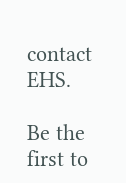contact EHS.

Be the first to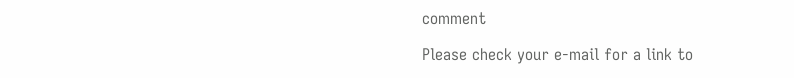comment

Please check your e-mail for a link to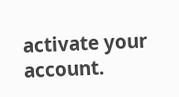activate your account.